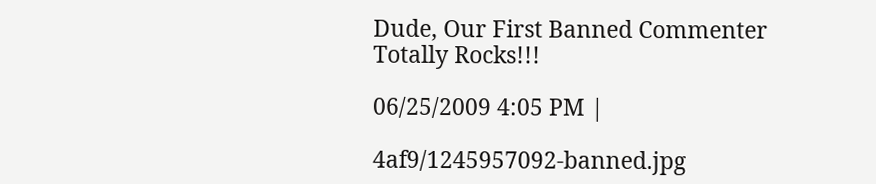Dude, Our First Banned Commenter Totally Rocks!!!

06/25/2009 4:05 PM |

4af9/1245957092-banned.jpg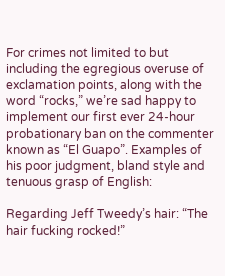For crimes not limited to but including the egregious overuse of exclamation points, along with the word “rocks,” we’re sad happy to implement our first ever 24-hour probationary ban on the commenter known as “El Guapo”. Examples of his poor judgment, bland style and tenuous grasp of English:

Regarding Jeff Tweedy’s hair: “The hair fucking rocked!”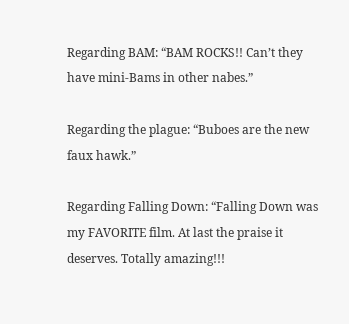Regarding BAM: “BAM ROCKS!! Can’t they have mini-Bams in other nabes.”

Regarding the plague: “Buboes are the new faux hawk.”

Regarding Falling Down: “Falling Down was my FAVORITE film. At last the praise it deserves. Totally amazing!!!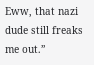Eww, that nazi dude still freaks me out.”